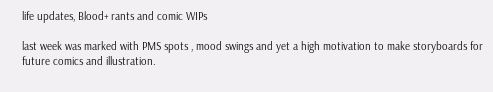life updates, Blood+ rants and comic WIPs

last week was marked with PMS spots , mood swings and yet a high motivation to make storyboards for future comics and illustration.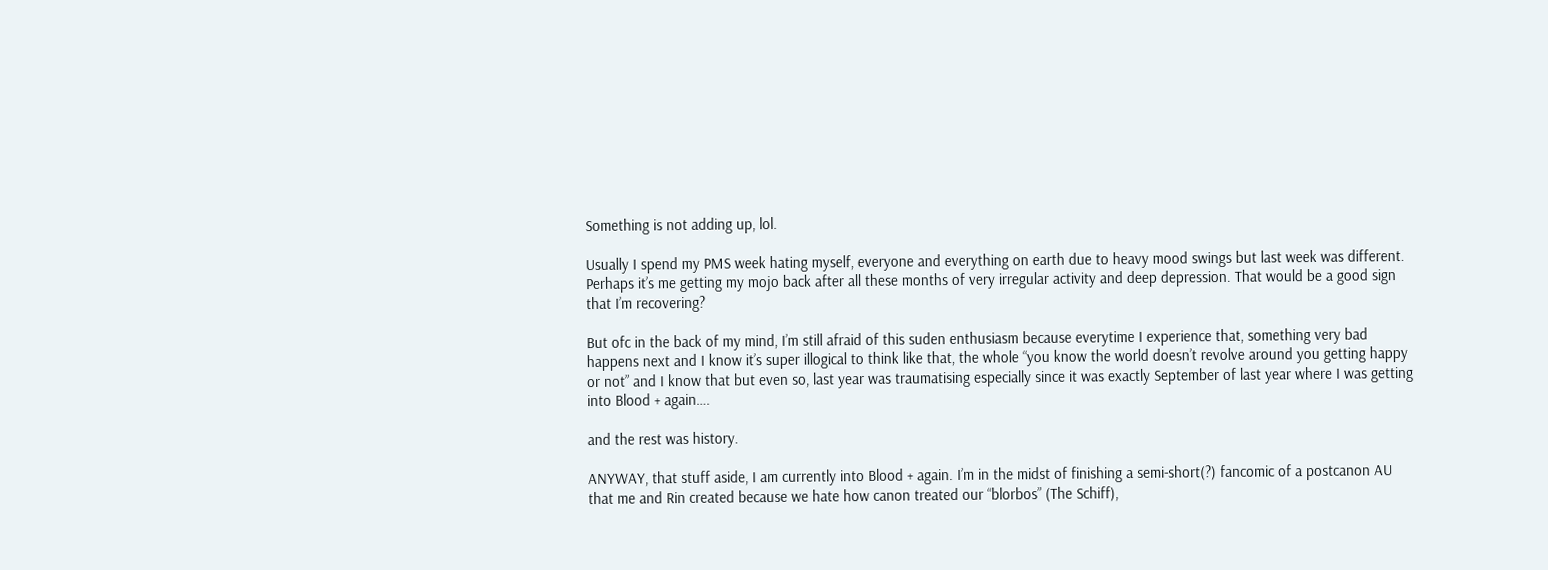Something is not adding up, lol.

Usually I spend my PMS week hating myself, everyone and everything on earth due to heavy mood swings but last week was different. Perhaps it’s me getting my mojo back after all these months of very irregular activity and deep depression. That would be a good sign that I’m recovering?

But ofc in the back of my mind, I’m still afraid of this suden enthusiasm because everytime I experience that, something very bad happens next and I know it’s super illogical to think like that, the whole “you know the world doesn’t revolve around you getting happy or not” and I know that but even so, last year was traumatising especially since it was exactly September of last year where I was getting into Blood + again….

and the rest was history.

ANYWAY, that stuff aside, I am currently into Blood + again. I’m in the midst of finishing a semi-short(?) fancomic of a postcanon AU that me and Rin created because we hate how canon treated our “blorbos” (The Schiff),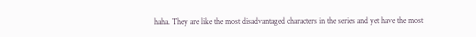haha. They are like the most disadvantaged characters in the series and yet have the most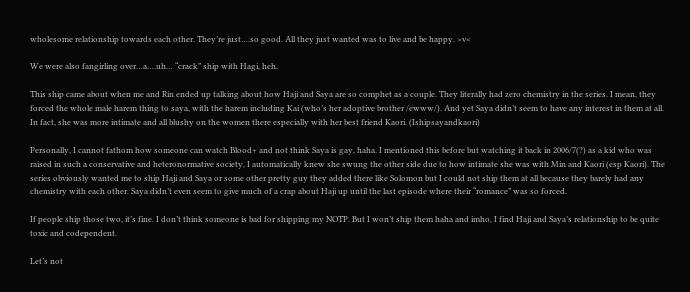wholesome relationship towards each other. They’re just….so good. All they just wanted was to live and be happy. >v<

We were also fangirling over…a….uh… “crack” ship with Hagi, heh.

This ship came about when me and Rin ended up talking about how Haji and Saya are so comphet as a couple. They literally had zero chemistry in the series. I mean, they forced the whole male harem thing to saya, with the harem including Kai (who’s her adoptive brother /ewww/). And yet Saya didn’t seem to have any interest in them at all. In fact, she was more intimate and all blushy on the women there especially with her best friend Kaori. (Ishipsayandkaori)

Personally, I cannot fathom how someone can watch Blood+ and not think Saya is gay, haha. I mentioned this before but watching it back in 2006/7(?) as a kid who was raised in such a conservative and heteronormative society, I automatically knew she swung the other side due to how intimate she was with Min and Kaori (esp Kaori). The series obviously wanted me to ship Haji and Saya or some other pretty guy they added there like Solomon but I could not ship them at all because they barely had any chemistry with each other. Saya didn’t even seem to give much of a crap about Haji up until the last episode where their “romance” was so forced.

If people ship those two, it’s fine. I don’t think someone is bad for shipping my NOTP. But I won’t ship them haha and imho, I find Haji and Saya’s relationship to be quite toxic and codependent.

Let’s not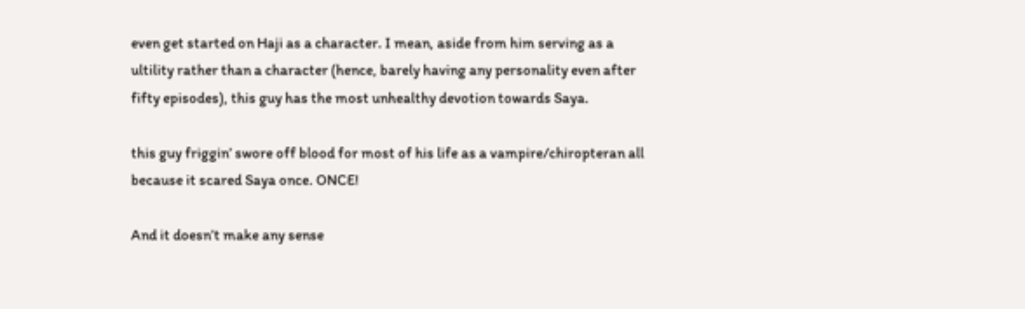even get started on Haji as a character. I mean, aside from him serving as a ultility rather than a character (hence, barely having any personality even after fifty episodes), this guy has the most unhealthy devotion towards Saya.

this guy friggin’ swore off blood for most of his life as a vampire/chiropteran all because it scared Saya once. ONCE!

And it doesn’t make any sense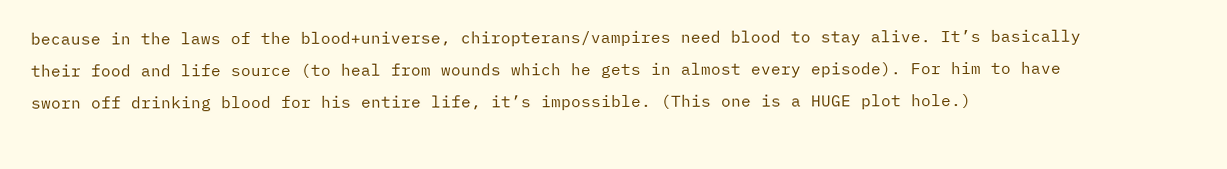because in the laws of the blood+universe, chiropterans/vampires need blood to stay alive. It’s basically their food and life source (to heal from wounds which he gets in almost every episode). For him to have sworn off drinking blood for his entire life, it’s impossible. (This one is a HUGE plot hole.)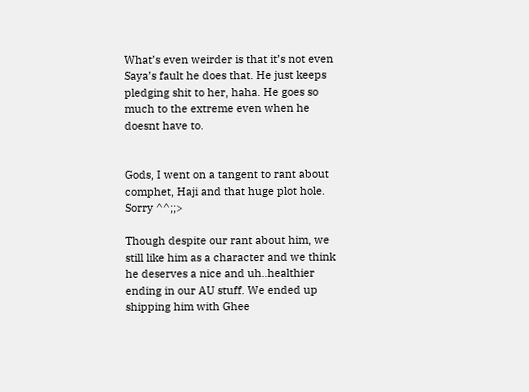What’s even weirder is that it’s not even Saya’s fault he does that. He just keeps pledging shit to her, haha. He goes so much to the extreme even when he doesnt have to.


Gods, I went on a tangent to rant about comphet, Haji and that huge plot hole. Sorry ^^;;>

Though despite our rant about him, we still like him as a character and we think he deserves a nice and uh..healthier ending in our AU stuff. We ended up shipping him with Ghee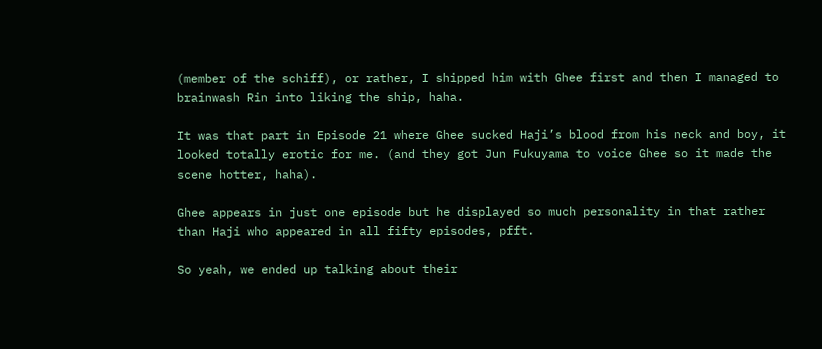(member of the schiff), or rather, I shipped him with Ghee first and then I managed to brainwash Rin into liking the ship, haha.

It was that part in Episode 21 where Ghee sucked Haji’s blood from his neck and boy, it looked totally erotic for me. (and they got Jun Fukuyama to voice Ghee so it made the scene hotter, haha).

Ghee appears in just one episode but he displayed so much personality in that rather than Haji who appeared in all fifty episodes, pfft.

So yeah, we ended up talking about their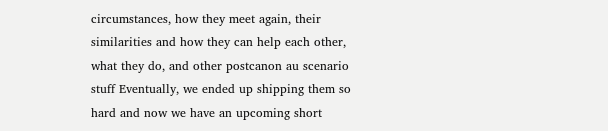circumstances, how they meet again, their similarities and how they can help each other, what they do, and other postcanon au scenario stuff Eventually, we ended up shipping them so hard and now we have an upcoming short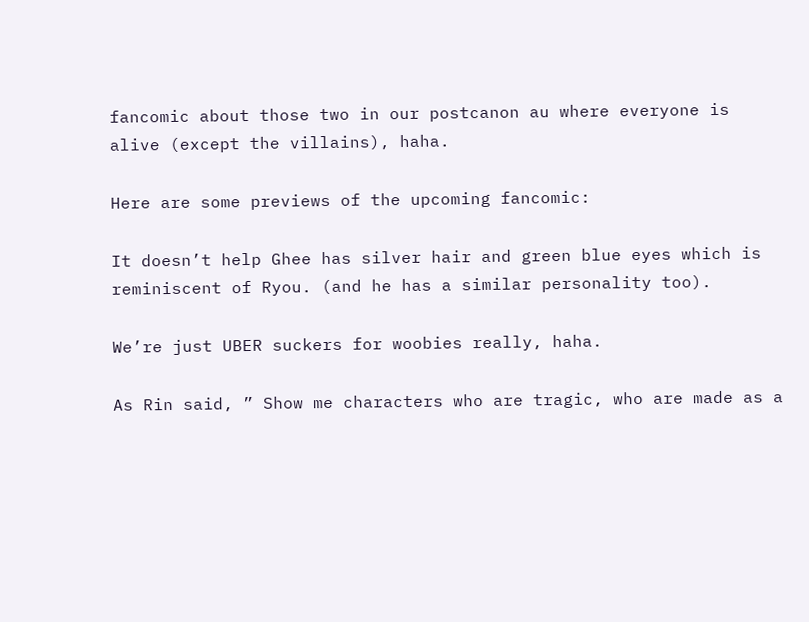fancomic about those two in our postcanon au where everyone is alive (except the villains), haha.

Here are some previews of the upcoming fancomic:

It doesn’t help Ghee has silver hair and green blue eyes which is reminiscent of Ryou. (and he has a similar personality too).

We’re just UBER suckers for woobies really, haha.

As Rin said, ” Show me characters who are tragic, who are made as a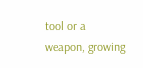tool or a weapon, growing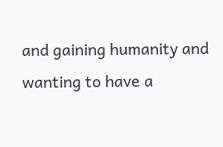and gaining humanity and wanting to have a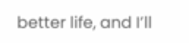better life, and I’ll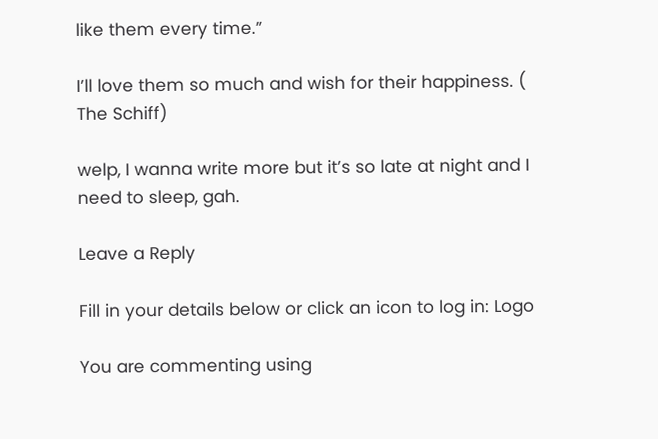like them every time.”

I’ll love them so much and wish for their happiness. ( The Schiff)

welp, I wanna write more but it’s so late at night and I need to sleep, gah.

Leave a Reply

Fill in your details below or click an icon to log in: Logo

You are commenting using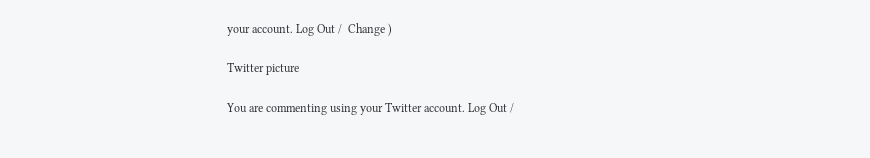your account. Log Out /  Change )

Twitter picture

You are commenting using your Twitter account. Log Out /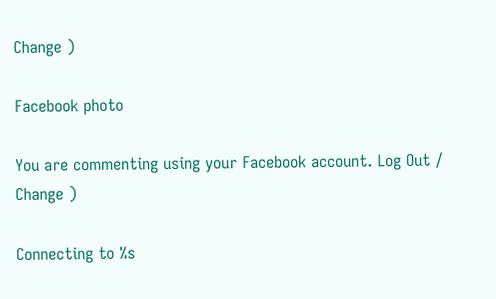Change )

Facebook photo

You are commenting using your Facebook account. Log Out /  Change )

Connecting to %s